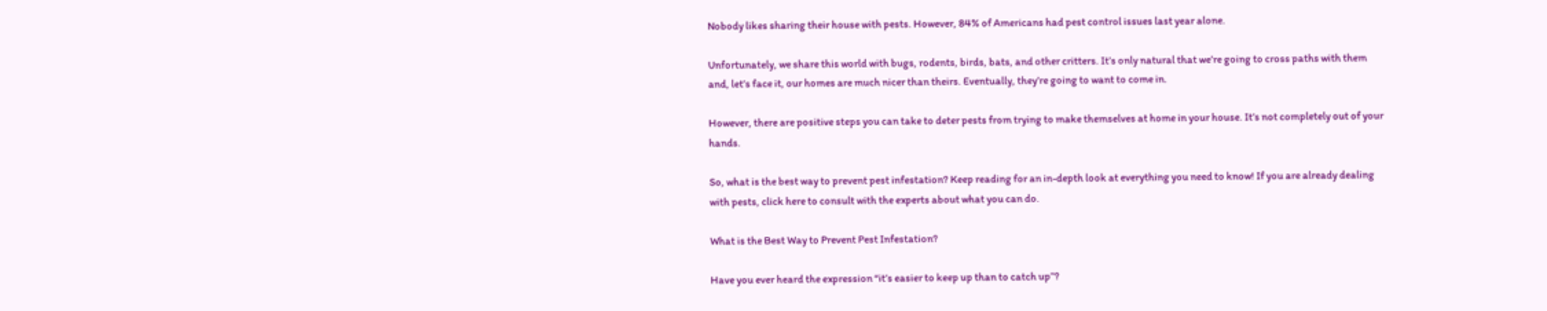Nobody likes sharing their house with pests. However, 84% of Americans had pest control issues last year alone.

Unfortunately, we share this world with bugs, rodents, birds, bats, and other critters. It’s only natural that we’re going to cross paths with them and, let’s face it, our homes are much nicer than theirs. Eventually, they’re going to want to come in.

However, there are positive steps you can take to deter pests from trying to make themselves at home in your house. It’s not completely out of your hands.

So, what is the best way to prevent pest infestation? Keep reading for an in-depth look at everything you need to know! If you are already dealing with pests, click here to consult with the experts about what you can do.

What is the Best Way to Prevent Pest Infestation?

Have you ever heard the expression “it’s easier to keep up than to catch up”?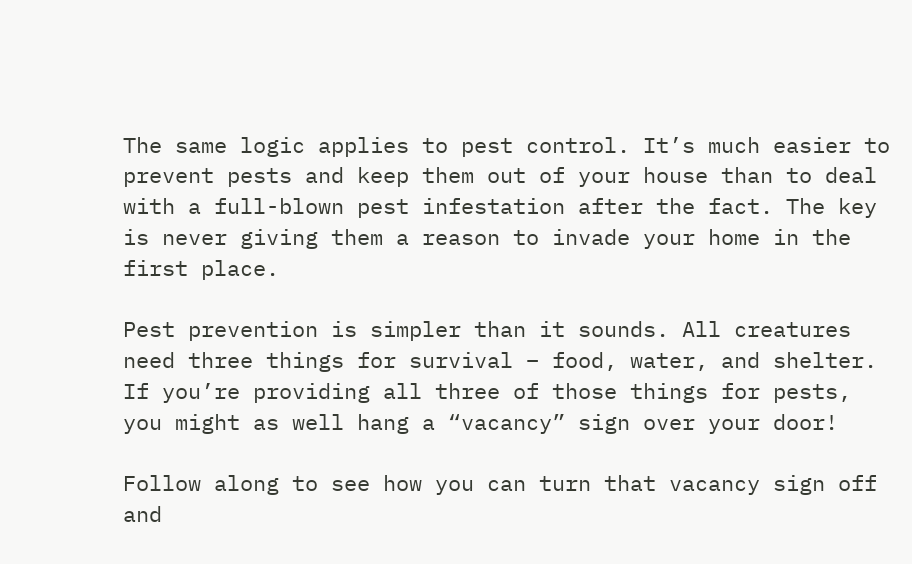The same logic applies to pest control. It’s much easier to prevent pests and keep them out of your house than to deal with a full-blown pest infestation after the fact. The key is never giving them a reason to invade your home in the first place.

Pest prevention is simpler than it sounds. All creatures need three things for survival – food, water, and shelter. If you’re providing all three of those things for pests, you might as well hang a “vacancy” sign over your door!

Follow along to see how you can turn that vacancy sign off and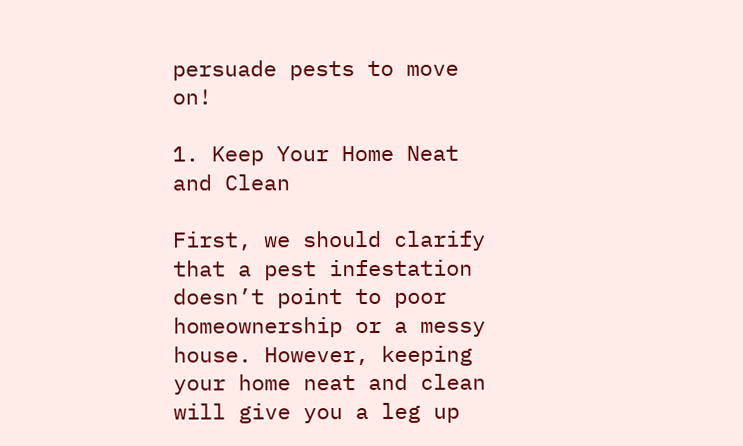persuade pests to move on!

1. Keep Your Home Neat and Clean

First, we should clarify that a pest infestation doesn’t point to poor homeownership or a messy house. However, keeping your home neat and clean will give you a leg up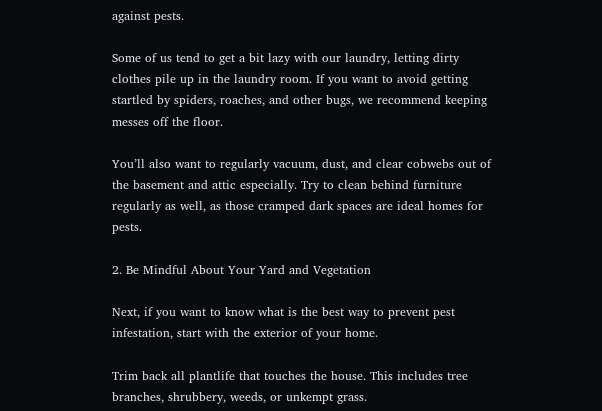against pests.

Some of us tend to get a bit lazy with our laundry, letting dirty clothes pile up in the laundry room. If you want to avoid getting startled by spiders, roaches, and other bugs, we recommend keeping messes off the floor.

You’ll also want to regularly vacuum, dust, and clear cobwebs out of the basement and attic especially. Try to clean behind furniture regularly as well, as those cramped dark spaces are ideal homes for pests.

2. Be Mindful About Your Yard and Vegetation

Next, if you want to know what is the best way to prevent pest infestation, start with the exterior of your home.

Trim back all plantlife that touches the house. This includes tree branches, shrubbery, weeds, or unkempt grass.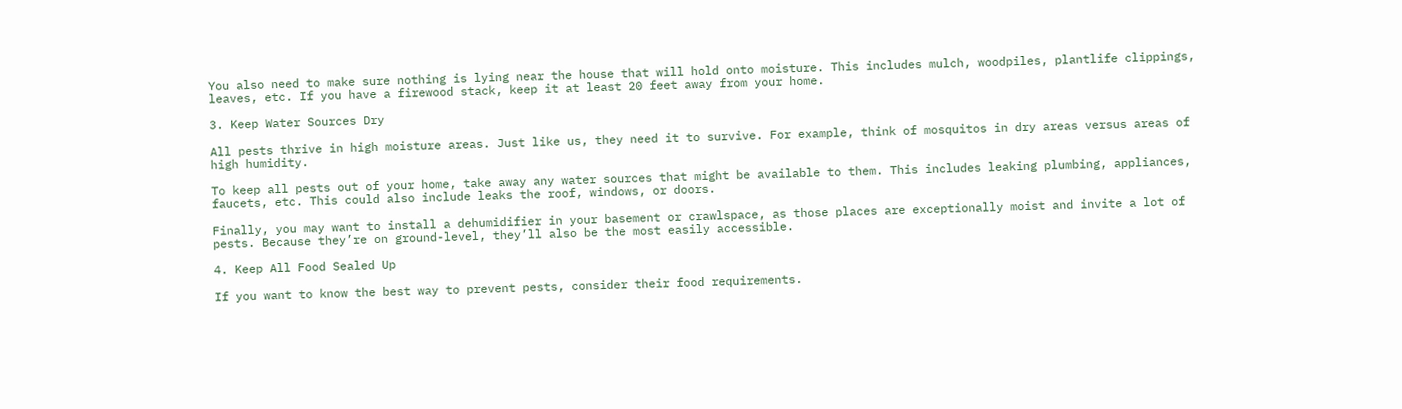You also need to make sure nothing is lying near the house that will hold onto moisture. This includes mulch, woodpiles, plantlife clippings, leaves, etc. If you have a firewood stack, keep it at least 20 feet away from your home.

3. Keep Water Sources Dry

All pests thrive in high moisture areas. Just like us, they need it to survive. For example, think of mosquitos in dry areas versus areas of high humidity.

To keep all pests out of your home, take away any water sources that might be available to them. This includes leaking plumbing, appliances, faucets, etc. This could also include leaks the roof, windows, or doors.

Finally, you may want to install a dehumidifier in your basement or crawlspace, as those places are exceptionally moist and invite a lot of pests. Because they’re on ground-level, they’ll also be the most easily accessible.

4. Keep All Food Sealed Up

If you want to know the best way to prevent pests, consider their food requirements.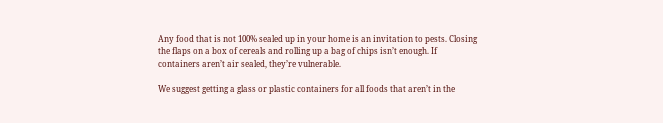Any food that is not 100% sealed up in your home is an invitation to pests. Closing the flaps on a box of cereals and rolling up a bag of chips isn’t enough. If containers aren’t air sealed, they’re vulnerable.

We suggest getting a glass or plastic containers for all foods that aren’t in the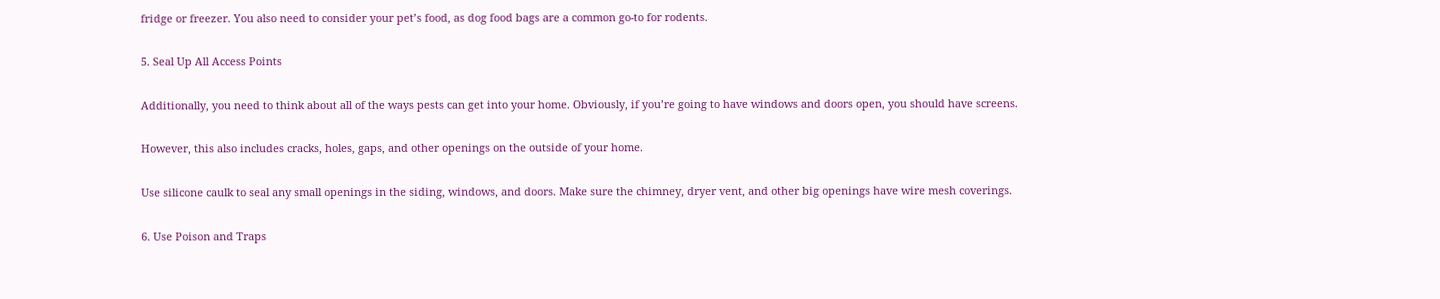fridge or freezer. You also need to consider your pet’s food, as dog food bags are a common go-to for rodents.

5. Seal Up All Access Points

Additionally, you need to think about all of the ways pests can get into your home. Obviously, if you’re going to have windows and doors open, you should have screens.

However, this also includes cracks, holes, gaps, and other openings on the outside of your home.

Use silicone caulk to seal any small openings in the siding, windows, and doors. Make sure the chimney, dryer vent, and other big openings have wire mesh coverings.

6. Use Poison and Traps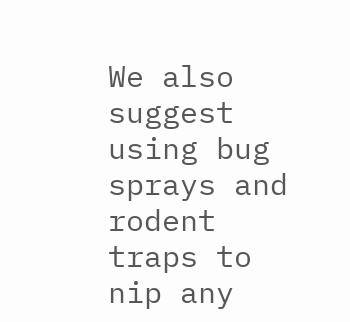We also suggest using bug sprays and rodent traps to nip any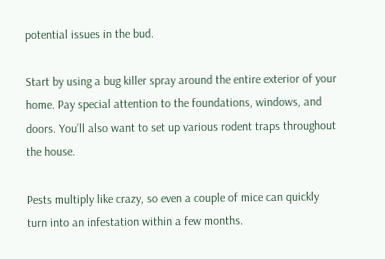potential issues in the bud.

Start by using a bug killer spray around the entire exterior of your home. Pay special attention to the foundations, windows, and doors. You’ll also want to set up various rodent traps throughout the house.

Pests multiply like crazy, so even a couple of mice can quickly turn into an infestation within a few months.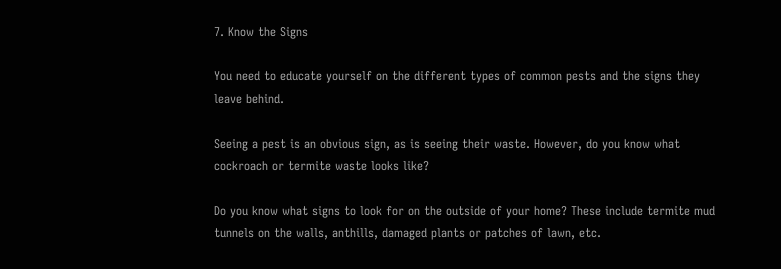7. Know the Signs

You need to educate yourself on the different types of common pests and the signs they leave behind.

Seeing a pest is an obvious sign, as is seeing their waste. However, do you know what cockroach or termite waste looks like?

Do you know what signs to look for on the outside of your home? These include termite mud tunnels on the walls, anthills, damaged plants or patches of lawn, etc.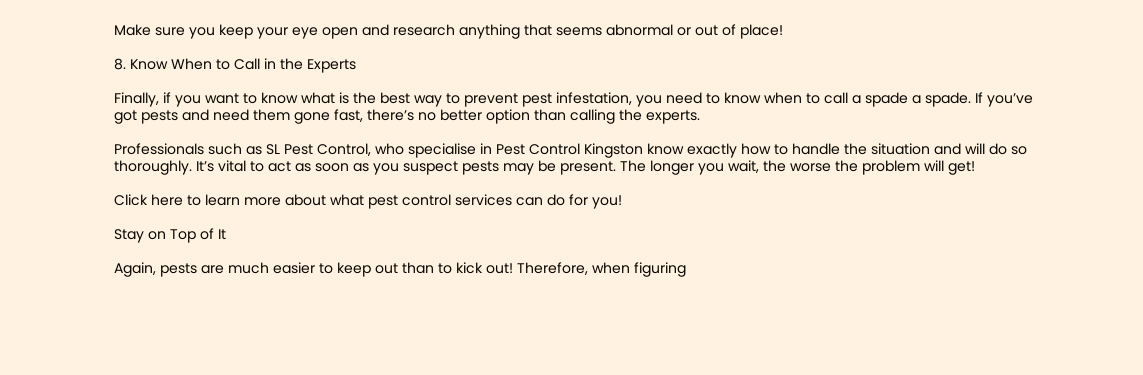Make sure you keep your eye open and research anything that seems abnormal or out of place!

8. Know When to Call in the Experts

Finally, if you want to know what is the best way to prevent pest infestation, you need to know when to call a spade a spade. If you’ve got pests and need them gone fast, there’s no better option than calling the experts.

Professionals such as SL Pest Control, who specialise in Pest Control Kingston know exactly how to handle the situation and will do so thoroughly. It’s vital to act as soon as you suspect pests may be present. The longer you wait, the worse the problem will get!

Click here to learn more about what pest control services can do for you!

Stay on Top of It

Again, pests are much easier to keep out than to kick out! Therefore, when figuring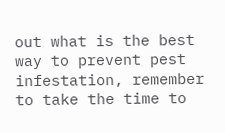out what is the best way to prevent pest infestation, remember to take the time to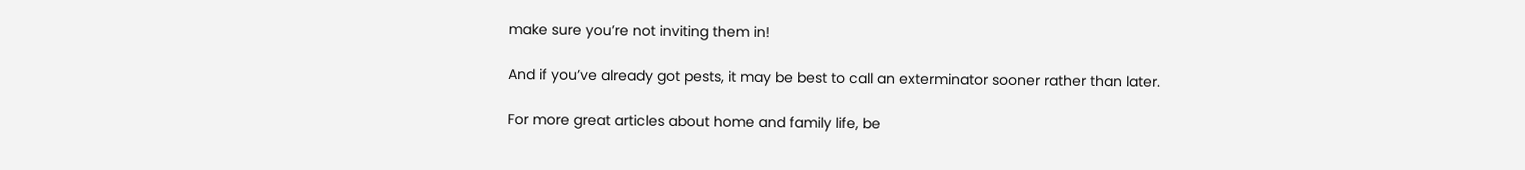make sure you’re not inviting them in!

And if you’ve already got pests, it may be best to call an exterminator sooner rather than later.

For more great articles about home and family life, be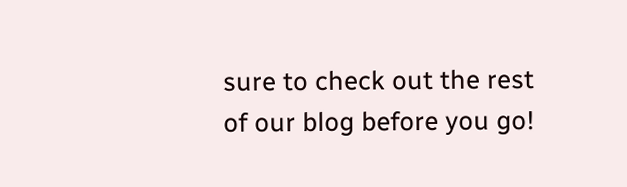sure to check out the rest of our blog before you go!